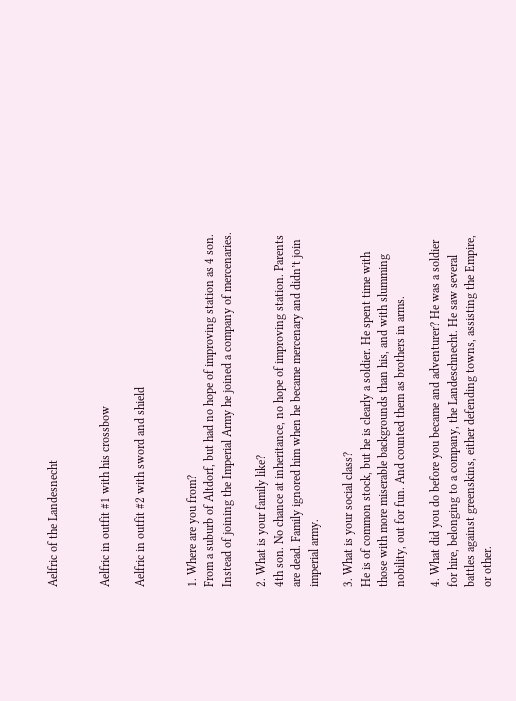Aelfric of the Landesnecht


Aelfric in outfit #1 with his crossbow

Aelfric in outfit #2 with sword and shield


1. Where are you from?
From a suburb of Altdorf, but had no hope of improving station as 4 son. Instead of joining the Imperial Army he joined a company of mercenaries.

2. What is your family like?
4th son. No chance at inheritance, no hope of improving station. Parents are dead. Family ignored him when he became mercenary and didn’t join imperial army.

3. What is your social class?
He is of common stock, but he is clearly a soldier. He spent time with those with more miserable backgrounds than his, and with slumming nobility, out for fun. And counted them as brothers in arms.

4. What did you do before you became and adventurer? He was a soldier for hire, belonging to a company, the Landeschnecht. He saw several battles against greenskins, either defending towns, assisting the Empire, or other.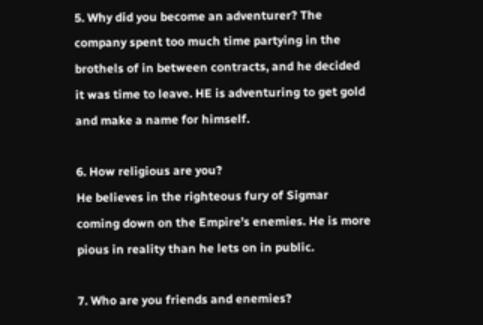5. Why did you become an adventurer? The company spent too much time partying in the brothels of in between contracts, and he decided it was time to leave. HE is adventuring to get gold and make a name for himself.

6. How religious are you?
He believes in the righteous fury of Sigmar coming down on the Empire’s enemies. He is more pious in reality than he lets on in public.

7. Who are you friends and enemies?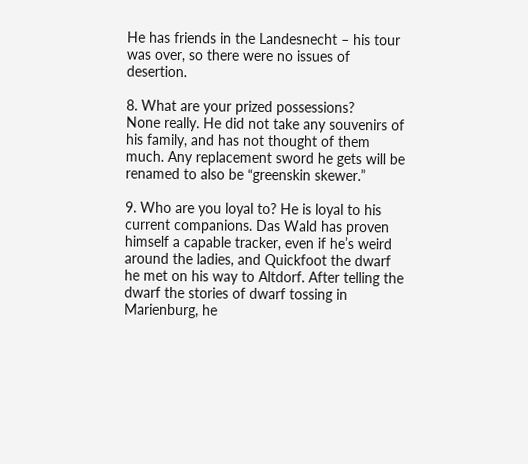He has friends in the Landesnecht – his tour was over, so there were no issues of desertion.

8. What are your prized possessions?
None really. He did not take any souvenirs of his family, and has not thought of them much. Any replacement sword he gets will be renamed to also be “greenskin skewer.”

9. Who are you loyal to? He is loyal to his current companions. Das Wald has proven himself a capable tracker, even if he’s weird around the ladies, and Quickfoot the dwarf he met on his way to Altdorf. After telling the dwarf the stories of dwarf tossing in Marienburg, he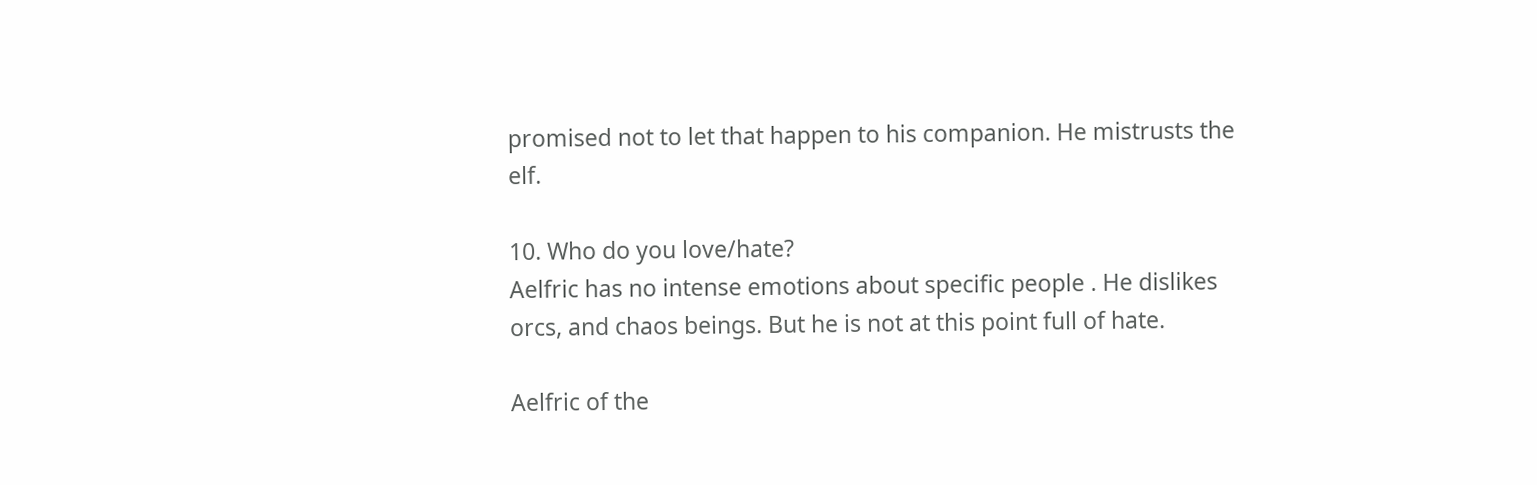promised not to let that happen to his companion. He mistrusts the elf.

10. Who do you love/hate?
Aelfric has no intense emotions about specific people . He dislikes orcs, and chaos beings. But he is not at this point full of hate.

Aelfric of the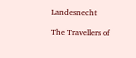Landesnecht

The Travellers of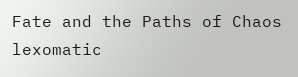Fate and the Paths of Chaos lexomatic